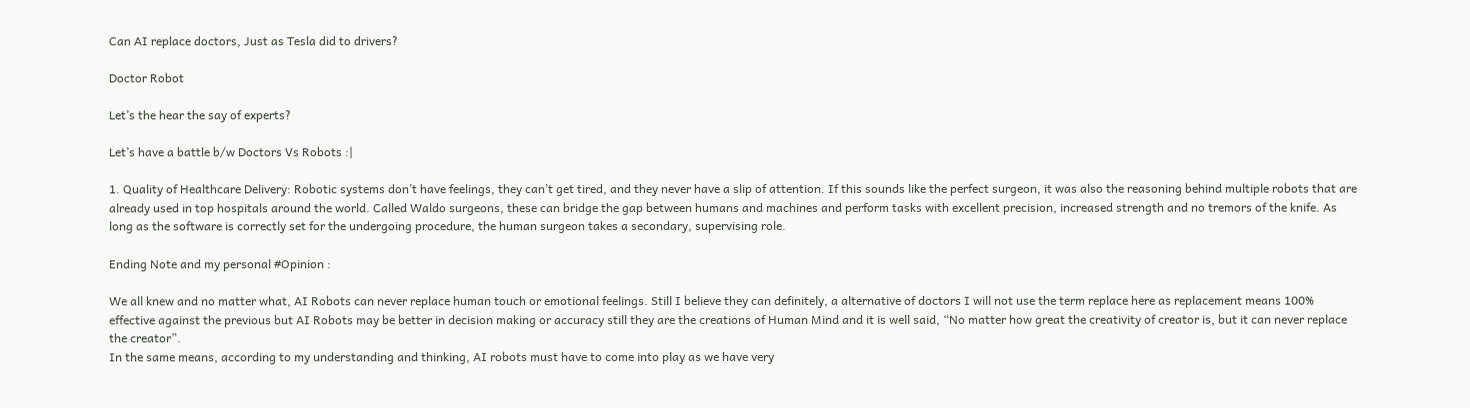Can AI replace doctors, Just as Tesla did to drivers?

Doctor Robot

Let’s the hear the say of experts?

Let’s have a battle b/w Doctors Vs Robots :|

1. Quality of Healthcare Delivery: Robotic systems don’t have feelings, they can’t get tired, and they never have a slip of attention. If this sounds like the perfect surgeon, it was also the reasoning behind multiple robots that are already used in top hospitals around the world. Called Waldo surgeons, these can bridge the gap between humans and machines and perform tasks with excellent precision, increased strength and no tremors of the knife. As long as the software is correctly set for the undergoing procedure, the human surgeon takes a secondary, supervising role.

Ending Note and my personal #Opinion :

We all knew and no matter what, AI Robots can never replace human touch or emotional feelings. Still I believe they can definitely, a alternative of doctors I will not use the term replace here as replacement means 100% effective against the previous but AI Robots may be better in decision making or accuracy still they are the creations of Human Mind and it is well said, “No matter how great the creativity of creator is, but it can never replace the creator”.
In the same means, according to my understanding and thinking, AI robots must have to come into play as we have very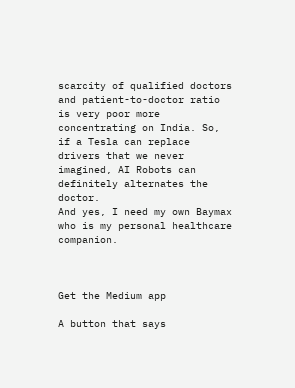scarcity of qualified doctors and patient-to-doctor ratio is very poor more concentrating on India. So, if a Tesla can replace drivers that we never imagined, AI Robots can definitely alternates the doctor.
And yes, I need my own Baymax who is my personal healthcare companion.



Get the Medium app

A button that says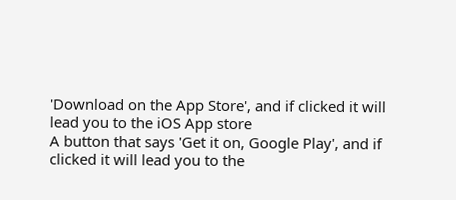'Download on the App Store', and if clicked it will lead you to the iOS App store
A button that says 'Get it on, Google Play', and if clicked it will lead you to the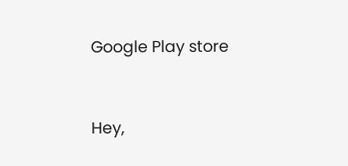Google Play store


Hey,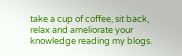take a cup of coffee, sit back, relax and ameliorate your knowledge reading my blogs.